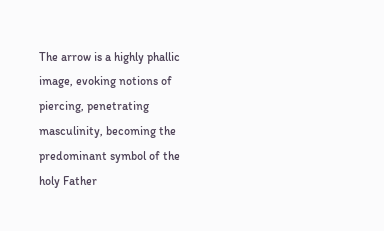The arrow is a highly phallic image, evoking notions of piercing, penetrating masculinity, becoming the predominant symbol of the holy Father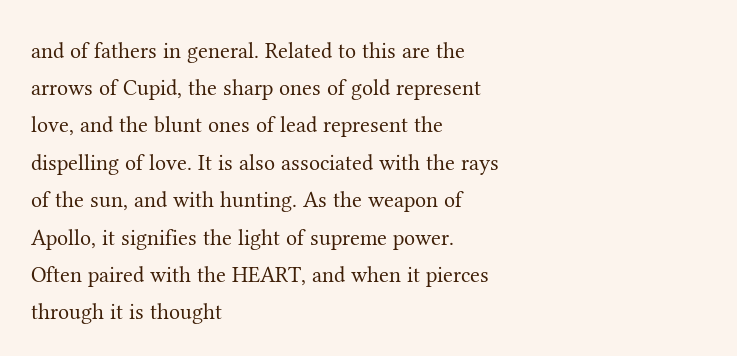and of fathers in general. Related to this are the arrows of Cupid, the sharp ones of gold represent love, and the blunt ones of lead represent the dispelling of love. It is also associated with the rays of the sun, and with hunting. As the weapon of Apollo, it signifies the light of supreme power. Often paired with the HEART, and when it pierces through it is thought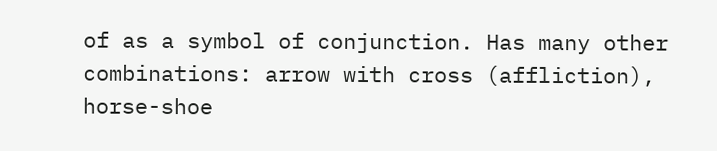of as a symbol of conjunction. Has many other combinations: arrow with cross (affliction), horse-shoe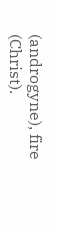(androgyne), fire (Christ).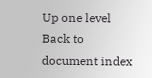Up one level
Back to document index